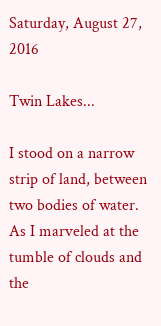Saturday, August 27, 2016

Twin Lakes...

I stood on a narrow strip of land, between two bodies of water.  As I marveled at the tumble of clouds and the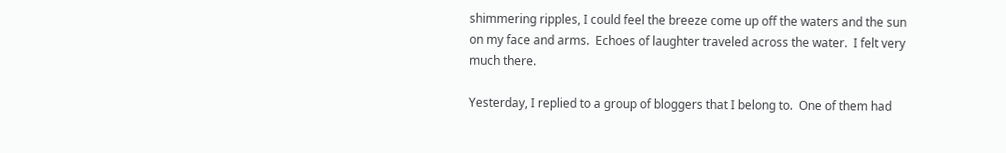shimmering ripples, I could feel the breeze come up off the waters and the sun on my face and arms.  Echoes of laughter traveled across the water.  I felt very much there.

Yesterday, I replied to a group of bloggers that I belong to.  One of them had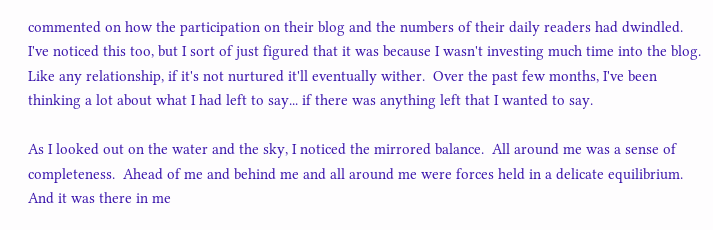commented on how the participation on their blog and the numbers of their daily readers had dwindled.  I've noticed this too, but I sort of just figured that it was because I wasn't investing much time into the blog.  Like any relationship, if it's not nurtured it'll eventually wither.  Over the past few months, I've been thinking a lot about what I had left to say... if there was anything left that I wanted to say.

As I looked out on the water and the sky, I noticed the mirrored balance.  All around me was a sense of completeness.  Ahead of me and behind me and all around me were forces held in a delicate equilibrium.  And it was there in me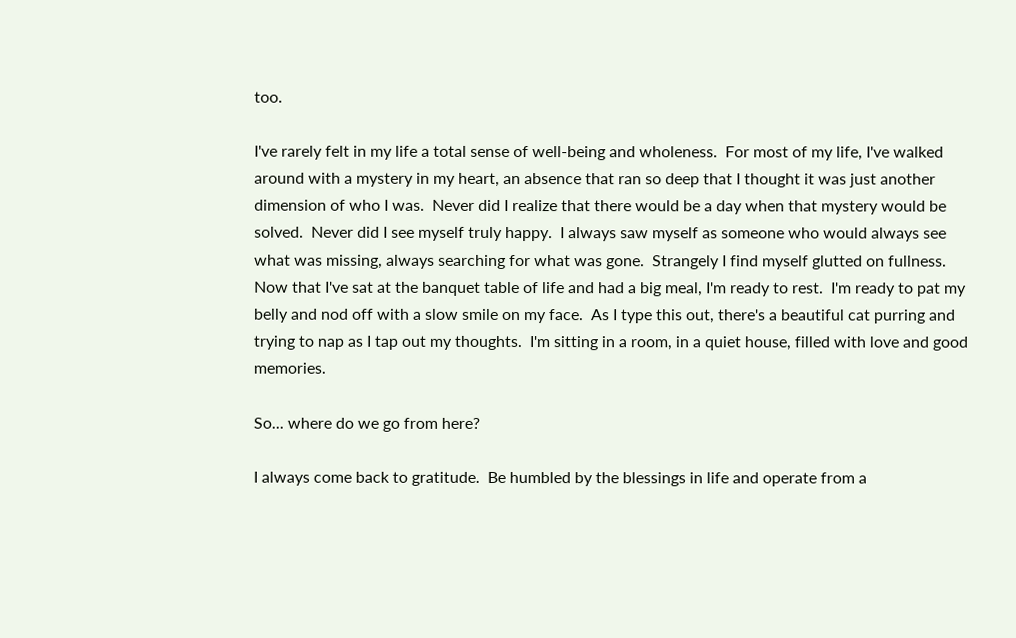too.

I've rarely felt in my life a total sense of well-being and wholeness.  For most of my life, I've walked around with a mystery in my heart, an absence that ran so deep that I thought it was just another dimension of who I was.  Never did I realize that there would be a day when that mystery would be solved.  Never did I see myself truly happy.  I always saw myself as someone who would always see what was missing, always searching for what was gone.  Strangely I find myself glutted on fullness.  Now that I've sat at the banquet table of life and had a big meal, I'm ready to rest.  I'm ready to pat my belly and nod off with a slow smile on my face.  As I type this out, there's a beautiful cat purring and trying to nap as I tap out my thoughts.  I'm sitting in a room, in a quiet house, filled with love and good memories.

So... where do we go from here?

I always come back to gratitude.  Be humbled by the blessings in life and operate from a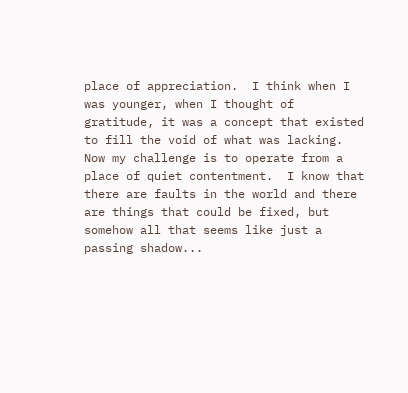place of appreciation.  I think when I was younger, when I thought of gratitude, it was a concept that existed to fill the void of what was lacking.  Now my challenge is to operate from a place of quiet contentment.  I know that there are faults in the world and there are things that could be fixed, but somehow all that seems like just a passing shadow...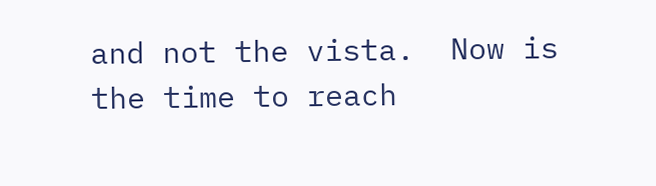and not the vista.  Now is the time to reach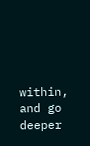within, and go deeper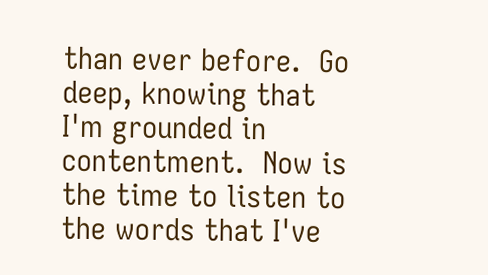than ever before.  Go deep, knowing that I'm grounded in contentment.  Now is the time to listen to the words that I've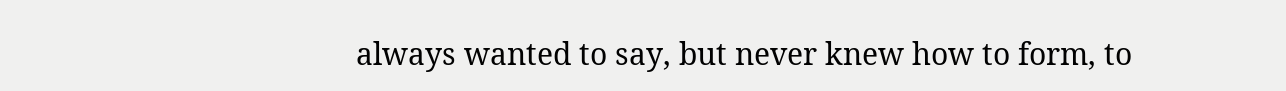always wanted to say, but never knew how to form, to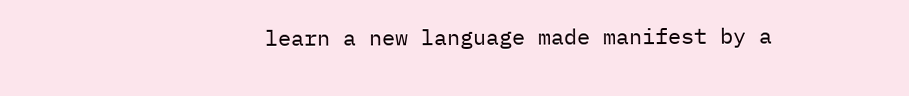learn a new language made manifest by a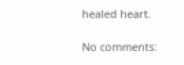healed heart.

No comments: